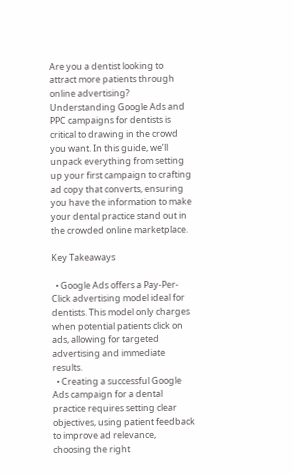Are you a dentist looking to attract more patients through online advertising? Understanding Google Ads and PPC campaigns for dentists is critical to drawing in the crowd you want. In this guide, we’ll unpack everything from setting up your first campaign to crafting ad copy that converts, ensuring you have the information to make your dental practice stand out in the crowded online marketplace.

Key Takeaways

  • Google Ads offers a Pay-Per-Click advertising model ideal for dentists. This model only charges when potential patients click on ads, allowing for targeted advertising and immediate results.
  • Creating a successful Google Ads campaign for a dental practice requires setting clear objectives, using patient feedback to improve ad relevance, choosing the right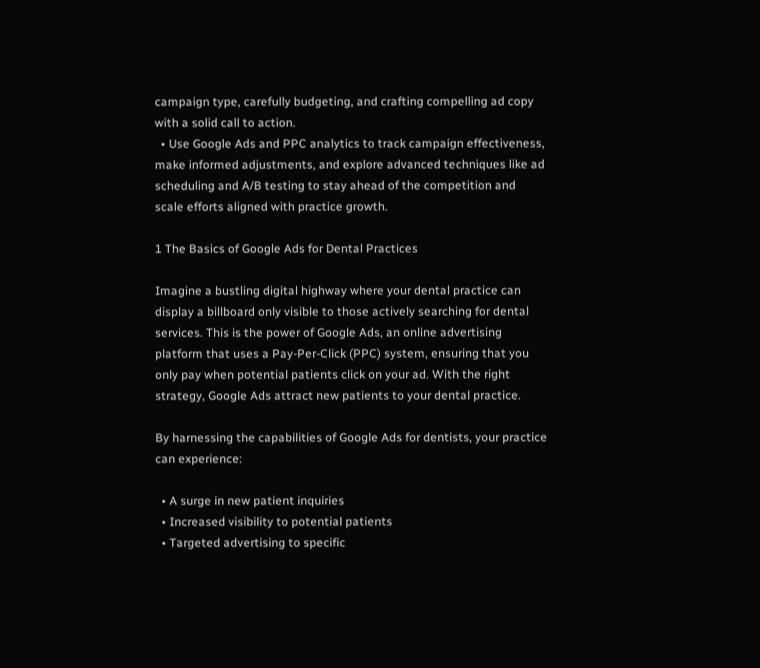campaign type, carefully budgeting, and crafting compelling ad copy with a solid call to action.
  • Use Google Ads and PPC analytics to track campaign effectiveness, make informed adjustments, and explore advanced techniques like ad scheduling and A/B testing to stay ahead of the competition and scale efforts aligned with practice growth.

1 The Basics of Google Ads for Dental Practices

Imagine a bustling digital highway where your dental practice can display a billboard only visible to those actively searching for dental services. This is the power of Google Ads, an online advertising platform that uses a Pay-Per-Click (PPC) system, ensuring that you only pay when potential patients click on your ad. With the right strategy, Google Ads attract new patients to your dental practice.

By harnessing the capabilities of Google Ads for dentists, your practice can experience:

  • A surge in new patient inquiries
  • Increased visibility to potential patients
  • Targeted advertising to specific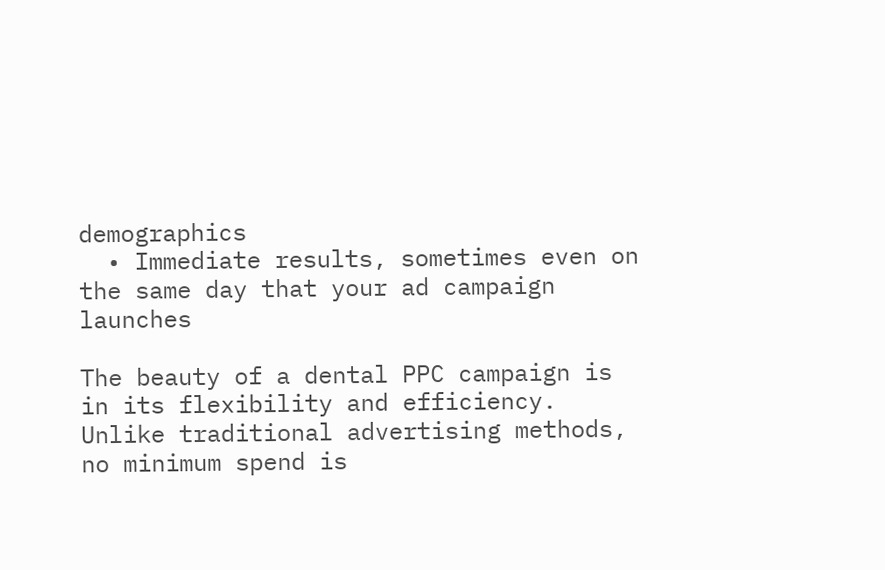demographics
  • Immediate results, sometimes even on the same day that your ad campaign launches

The beauty of a dental PPC campaign is in its flexibility and efficiency. Unlike traditional advertising methods, no minimum spend is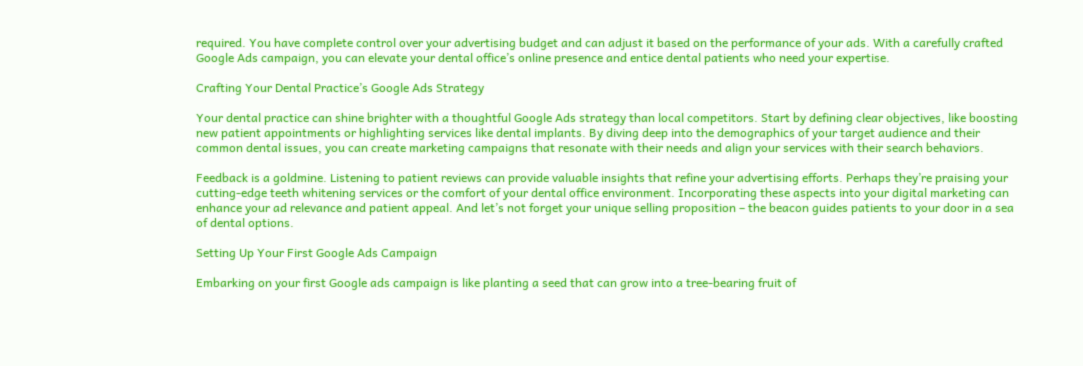required. You have complete control over your advertising budget and can adjust it based on the performance of your ads. With a carefully crafted Google Ads campaign, you can elevate your dental office’s online presence and entice dental patients who need your expertise.

Crafting Your Dental Practice’s Google Ads Strategy

Your dental practice can shine brighter with a thoughtful Google Ads strategy than local competitors. Start by defining clear objectives, like boosting new patient appointments or highlighting services like dental implants. By diving deep into the demographics of your target audience and their common dental issues, you can create marketing campaigns that resonate with their needs and align your services with their search behaviors.

Feedback is a goldmine. Listening to patient reviews can provide valuable insights that refine your advertising efforts. Perhaps they’re praising your cutting-edge teeth whitening services or the comfort of your dental office environment. Incorporating these aspects into your digital marketing can enhance your ad relevance and patient appeal. And let’s not forget your unique selling proposition – the beacon guides patients to your door in a sea of dental options.

Setting Up Your First Google Ads Campaign

Embarking on your first Google ads campaign is like planting a seed that can grow into a tree-bearing fruit of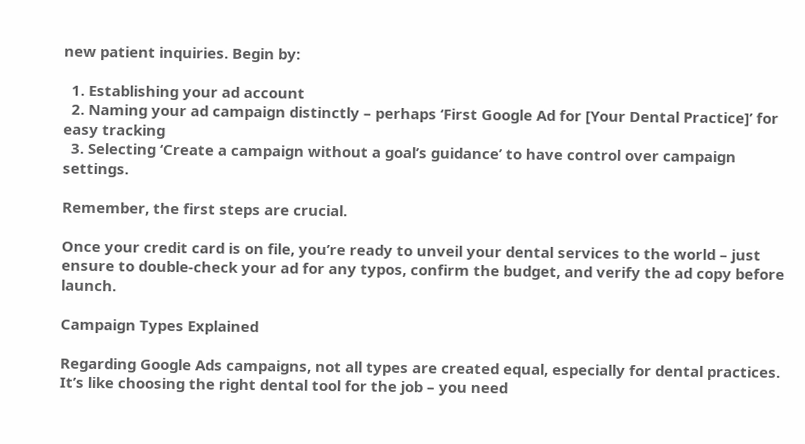new patient inquiries. Begin by:

  1. Establishing your ad account
  2. Naming your ad campaign distinctly – perhaps ‘First Google Ad for [Your Dental Practice]’ for easy tracking
  3. Selecting ‘Create a campaign without a goal’s guidance’ to have control over campaign settings.

Remember, the first steps are crucial.

Once your credit card is on file, you’re ready to unveil your dental services to the world – just ensure to double-check your ad for any typos, confirm the budget, and verify the ad copy before launch.

Campaign Types Explained

Regarding Google Ads campaigns, not all types are created equal, especially for dental practices. It’s like choosing the right dental tool for the job – you need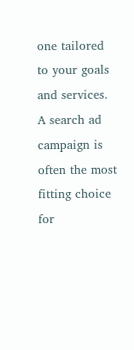one tailored to your goals and services. A search ad campaign is often the most fitting choice for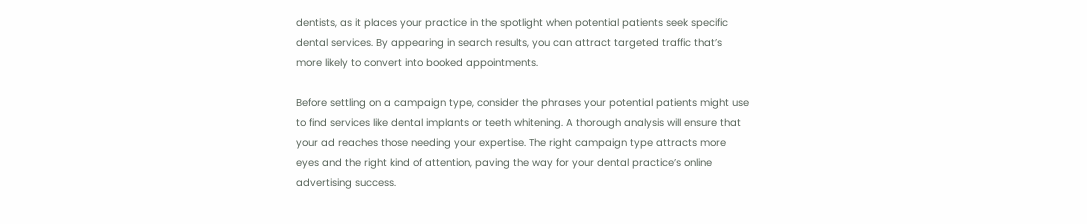dentists, as it places your practice in the spotlight when potential patients seek specific dental services. By appearing in search results, you can attract targeted traffic that’s more likely to convert into booked appointments.

Before settling on a campaign type, consider the phrases your potential patients might use to find services like dental implants or teeth whitening. A thorough analysis will ensure that your ad reaches those needing your expertise. The right campaign type attracts more eyes and the right kind of attention, paving the way for your dental practice’s online advertising success.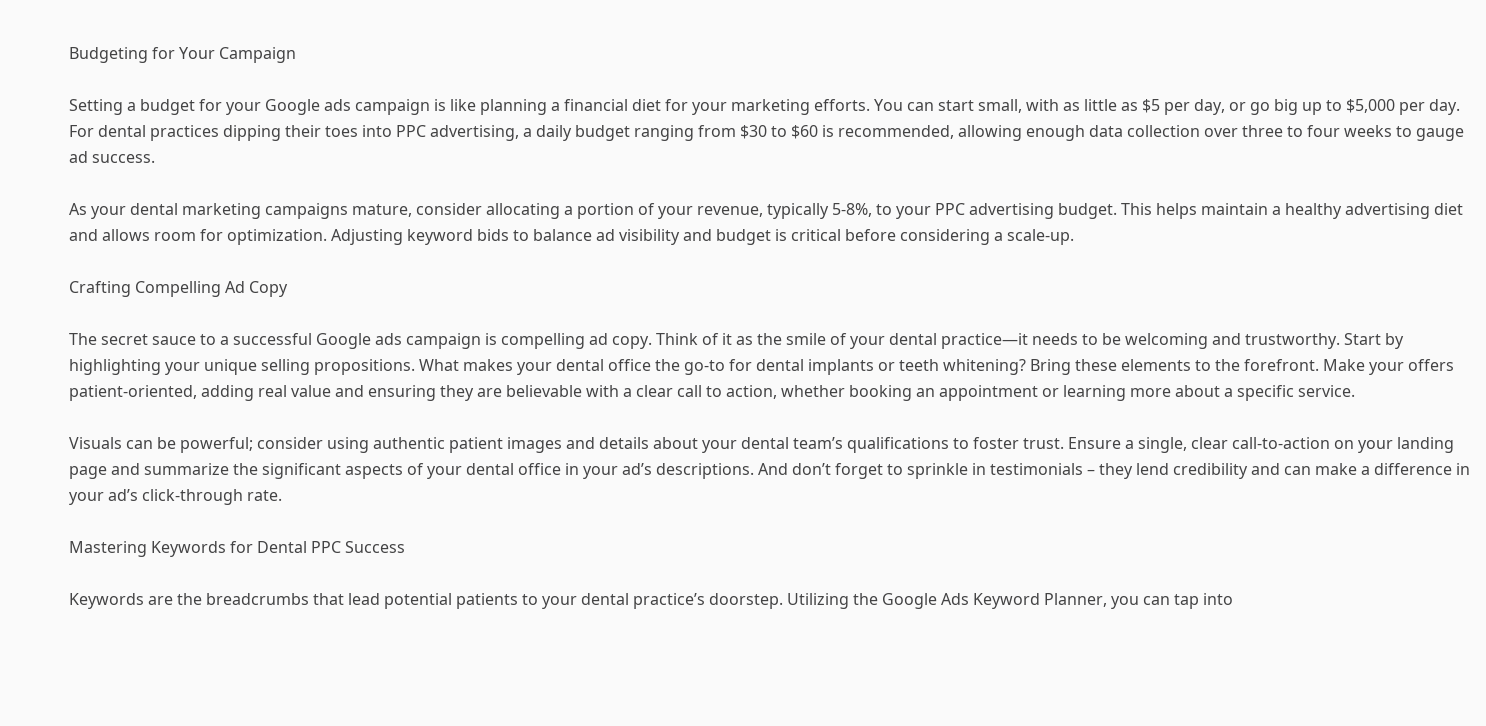Budgeting for Your Campaign

Setting a budget for your Google ads campaign is like planning a financial diet for your marketing efforts. You can start small, with as little as $5 per day, or go big up to $5,000 per day. For dental practices dipping their toes into PPC advertising, a daily budget ranging from $30 to $60 is recommended, allowing enough data collection over three to four weeks to gauge ad success.

As your dental marketing campaigns mature, consider allocating a portion of your revenue, typically 5-8%, to your PPC advertising budget. This helps maintain a healthy advertising diet and allows room for optimization. Adjusting keyword bids to balance ad visibility and budget is critical before considering a scale-up.

Crafting Compelling Ad Copy

The secret sauce to a successful Google ads campaign is compelling ad copy. Think of it as the smile of your dental practice—it needs to be welcoming and trustworthy. Start by highlighting your unique selling propositions. What makes your dental office the go-to for dental implants or teeth whitening? Bring these elements to the forefront. Make your offers patient-oriented, adding real value and ensuring they are believable with a clear call to action, whether booking an appointment or learning more about a specific service.

Visuals can be powerful; consider using authentic patient images and details about your dental team’s qualifications to foster trust. Ensure a single, clear call-to-action on your landing page and summarize the significant aspects of your dental office in your ad’s descriptions. And don’t forget to sprinkle in testimonials – they lend credibility and can make a difference in your ad’s click-through rate.

Mastering Keywords for Dental PPC Success

Keywords are the breadcrumbs that lead potential patients to your dental practice’s doorstep. Utilizing the Google Ads Keyword Planner, you can tap into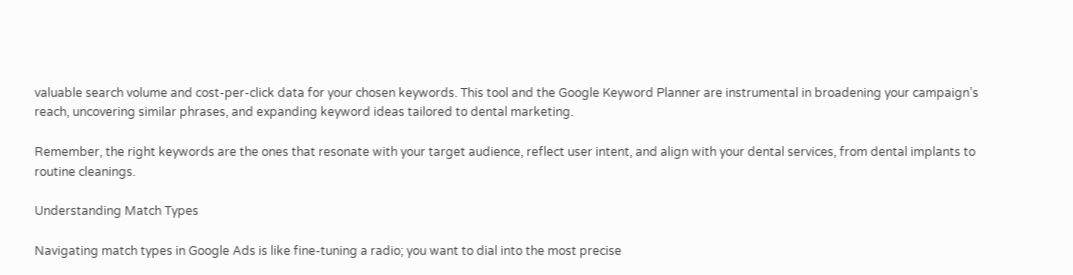valuable search volume and cost-per-click data for your chosen keywords. This tool and the Google Keyword Planner are instrumental in broadening your campaign’s reach, uncovering similar phrases, and expanding keyword ideas tailored to dental marketing.

Remember, the right keywords are the ones that resonate with your target audience, reflect user intent, and align with your dental services, from dental implants to routine cleanings.

Understanding Match Types

Navigating match types in Google Ads is like fine-tuning a radio; you want to dial into the most precise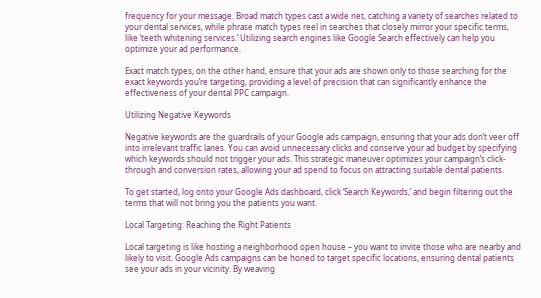frequency for your message. Broad match types cast a wide net, catching a variety of searches related to your dental services, while phrase match types reel in searches that closely mirror your specific terms, like ‘teeth whitening services.’ Utilizing search engines like Google Search effectively can help you optimize your ad performance.

Exact match types, on the other hand, ensure that your ads are shown only to those searching for the exact keywords you’re targeting, providing a level of precision that can significantly enhance the effectiveness of your dental PPC campaign.

Utilizing Negative Keywords

Negative keywords are the guardrails of your Google ads campaign, ensuring that your ads don’t veer off into irrelevant traffic lanes. You can avoid unnecessary clicks and conserve your ad budget by specifying which keywords should not trigger your ads. This strategic maneuver optimizes your campaign’s click-through and conversion rates, allowing your ad spend to focus on attracting suitable dental patients.

To get started, log onto your Google Ads dashboard, click ‘Search Keywords,’ and begin filtering out the terms that will not bring you the patients you want.

Local Targeting: Reaching the Right Patients

Local targeting is like hosting a neighborhood open house – you want to invite those who are nearby and likely to visit. Google Ads campaigns can be honed to target specific locations, ensuring dental patients see your ads in your vicinity. By weaving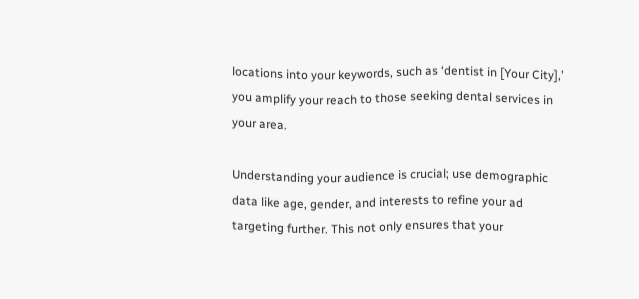locations into your keywords, such as ‘dentist in [Your City],’ you amplify your reach to those seeking dental services in your area.

Understanding your audience is crucial; use demographic data like age, gender, and interests to refine your ad targeting further. This not only ensures that your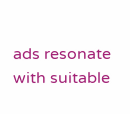ads resonate with suitable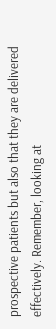prospective patients but also that they are delivered effectively. Remember, looking at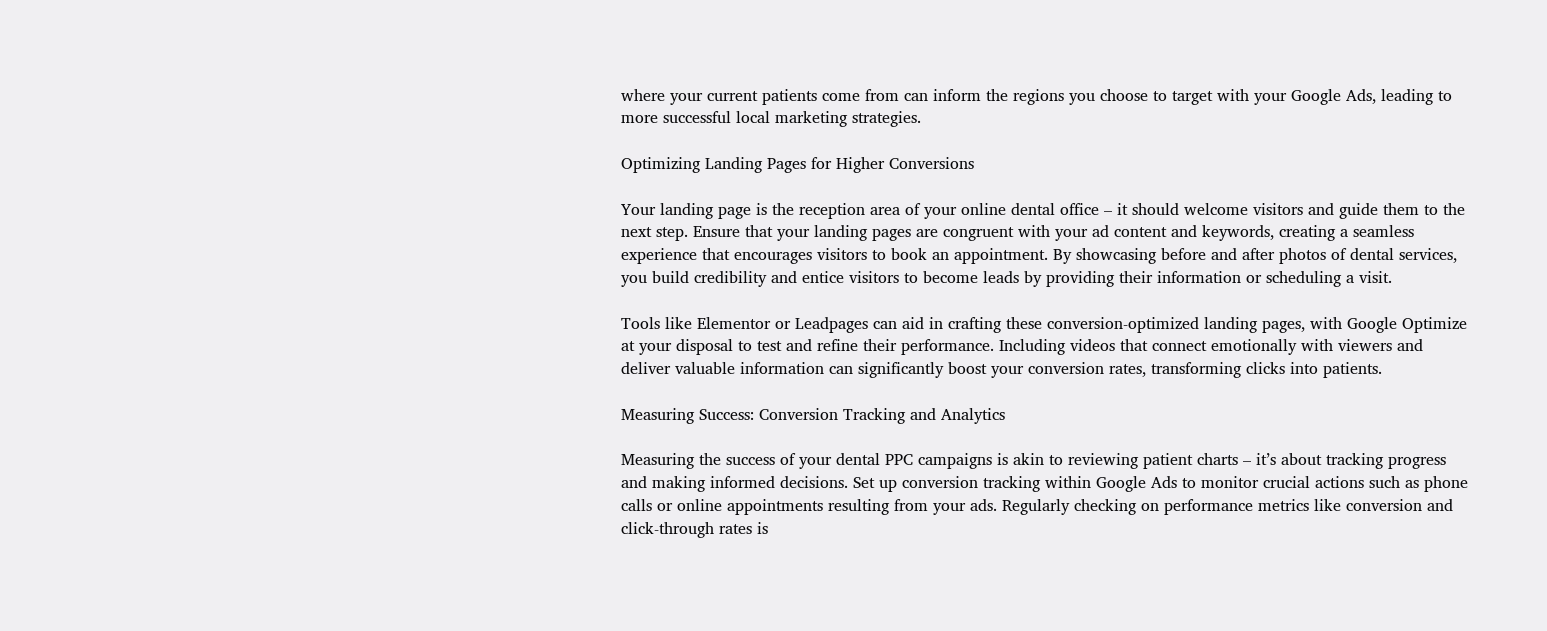where your current patients come from can inform the regions you choose to target with your Google Ads, leading to more successful local marketing strategies.

Optimizing Landing Pages for Higher Conversions

Your landing page is the reception area of your online dental office – it should welcome visitors and guide them to the next step. Ensure that your landing pages are congruent with your ad content and keywords, creating a seamless experience that encourages visitors to book an appointment. By showcasing before and after photos of dental services, you build credibility and entice visitors to become leads by providing their information or scheduling a visit.

Tools like Elementor or Leadpages can aid in crafting these conversion-optimized landing pages, with Google Optimize at your disposal to test and refine their performance. Including videos that connect emotionally with viewers and deliver valuable information can significantly boost your conversion rates, transforming clicks into patients.

Measuring Success: Conversion Tracking and Analytics

Measuring the success of your dental PPC campaigns is akin to reviewing patient charts – it’s about tracking progress and making informed decisions. Set up conversion tracking within Google Ads to monitor crucial actions such as phone calls or online appointments resulting from your ads. Regularly checking on performance metrics like conversion and click-through rates is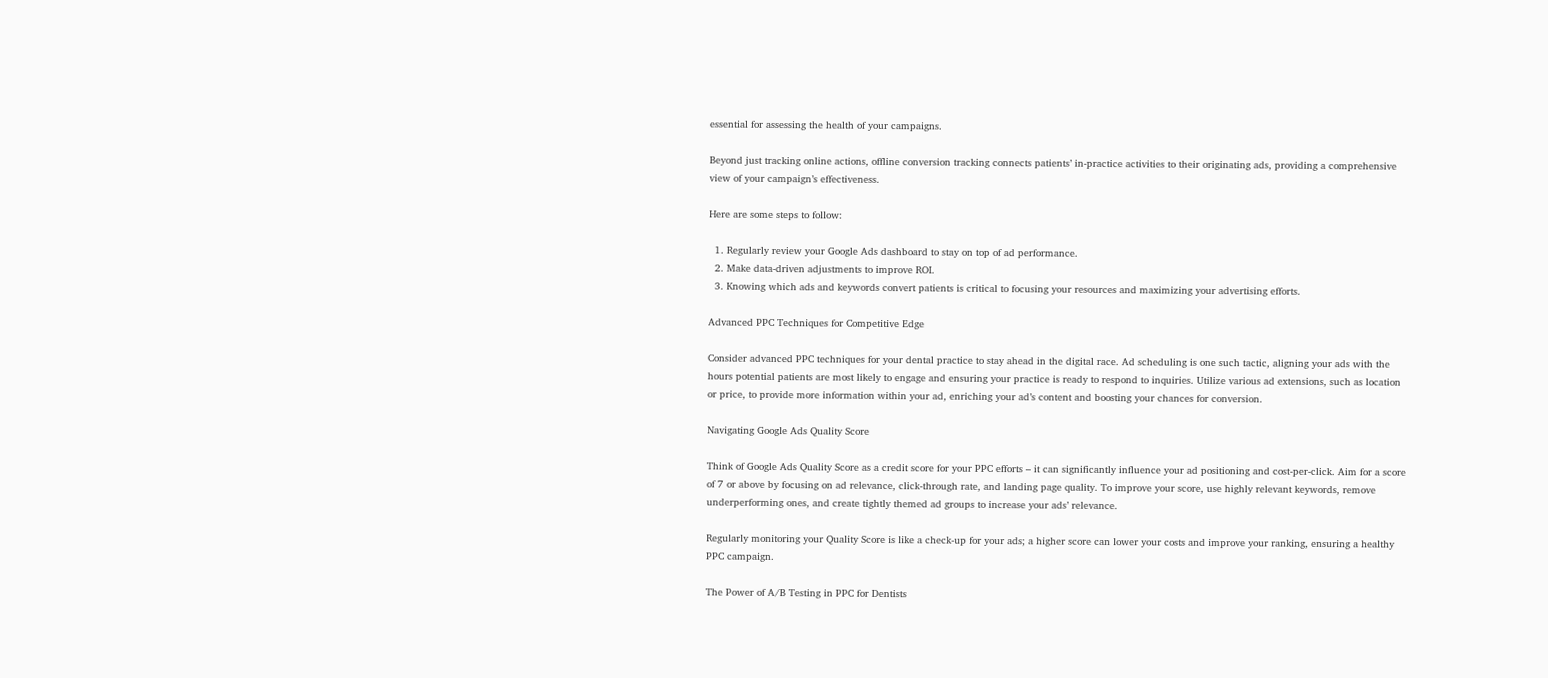essential for assessing the health of your campaigns.

Beyond just tracking online actions, offline conversion tracking connects patients’ in-practice activities to their originating ads, providing a comprehensive view of your campaign’s effectiveness.

Here are some steps to follow:

  1. Regularly review your Google Ads dashboard to stay on top of ad performance.
  2. Make data-driven adjustments to improve ROI.
  3. Knowing which ads and keywords convert patients is critical to focusing your resources and maximizing your advertising efforts.

Advanced PPC Techniques for Competitive Edge

Consider advanced PPC techniques for your dental practice to stay ahead in the digital race. Ad scheduling is one such tactic, aligning your ads with the hours potential patients are most likely to engage and ensuring your practice is ready to respond to inquiries. Utilize various ad extensions, such as location or price, to provide more information within your ad, enriching your ad’s content and boosting your chances for conversion.

Navigating Google Ads Quality Score

Think of Google Ads Quality Score as a credit score for your PPC efforts – it can significantly influence your ad positioning and cost-per-click. Aim for a score of 7 or above by focusing on ad relevance, click-through rate, and landing page quality. To improve your score, use highly relevant keywords, remove underperforming ones, and create tightly themed ad groups to increase your ads’ relevance.

Regularly monitoring your Quality Score is like a check-up for your ads; a higher score can lower your costs and improve your ranking, ensuring a healthy PPC campaign.

The Power of A/B Testing in PPC for Dentists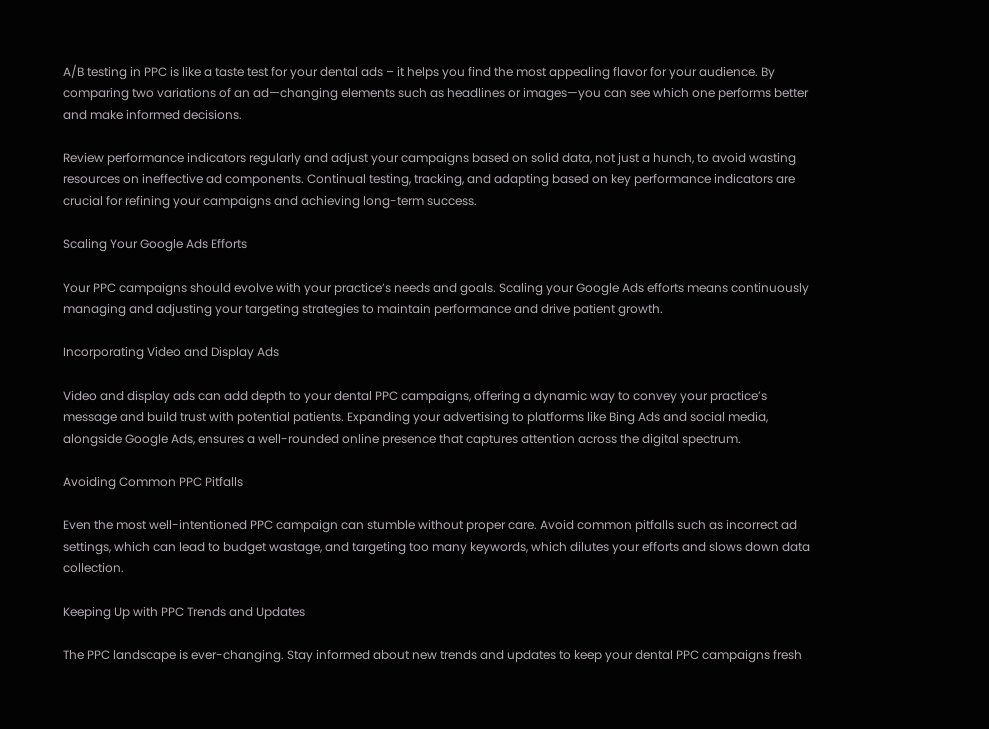A/B testing in PPC is like a taste test for your dental ads – it helps you find the most appealing flavor for your audience. By comparing two variations of an ad—changing elements such as headlines or images—you can see which one performs better and make informed decisions.

Review performance indicators regularly and adjust your campaigns based on solid data, not just a hunch, to avoid wasting resources on ineffective ad components. Continual testing, tracking, and adapting based on key performance indicators are crucial for refining your campaigns and achieving long-term success.

Scaling Your Google Ads Efforts

Your PPC campaigns should evolve with your practice’s needs and goals. Scaling your Google Ads efforts means continuously managing and adjusting your targeting strategies to maintain performance and drive patient growth.

Incorporating Video and Display Ads

Video and display ads can add depth to your dental PPC campaigns, offering a dynamic way to convey your practice’s message and build trust with potential patients. Expanding your advertising to platforms like Bing Ads and social media, alongside Google Ads, ensures a well-rounded online presence that captures attention across the digital spectrum.

Avoiding Common PPC Pitfalls

Even the most well-intentioned PPC campaign can stumble without proper care. Avoid common pitfalls such as incorrect ad settings, which can lead to budget wastage, and targeting too many keywords, which dilutes your efforts and slows down data collection.

Keeping Up with PPC Trends and Updates

The PPC landscape is ever-changing. Stay informed about new trends and updates to keep your dental PPC campaigns fresh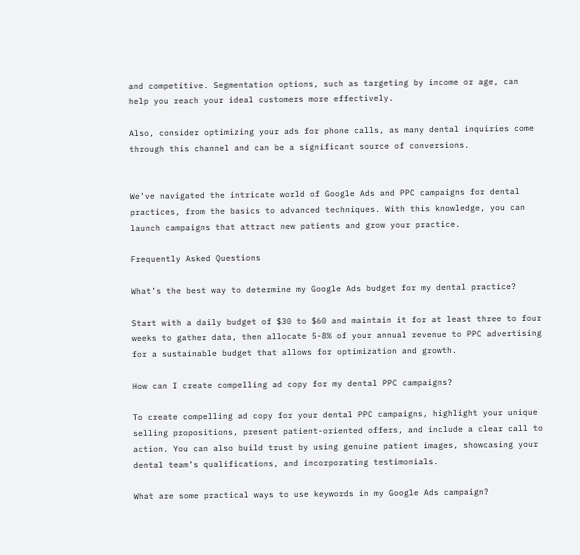and competitive. Segmentation options, such as targeting by income or age, can help you reach your ideal customers more effectively.

Also, consider optimizing your ads for phone calls, as many dental inquiries come through this channel and can be a significant source of conversions.


We’ve navigated the intricate world of Google Ads and PPC campaigns for dental practices, from the basics to advanced techniques. With this knowledge, you can launch campaigns that attract new patients and grow your practice.

Frequently Asked Questions

What’s the best way to determine my Google Ads budget for my dental practice?

Start with a daily budget of $30 to $60 and maintain it for at least three to four weeks to gather data, then allocate 5-8% of your annual revenue to PPC advertising for a sustainable budget that allows for optimization and growth.

How can I create compelling ad copy for my dental PPC campaigns?

To create compelling ad copy for your dental PPC campaigns, highlight your unique selling propositions, present patient-oriented offers, and include a clear call to action. You can also build trust by using genuine patient images, showcasing your dental team’s qualifications, and incorporating testimonials.

What are some practical ways to use keywords in my Google Ads campaign?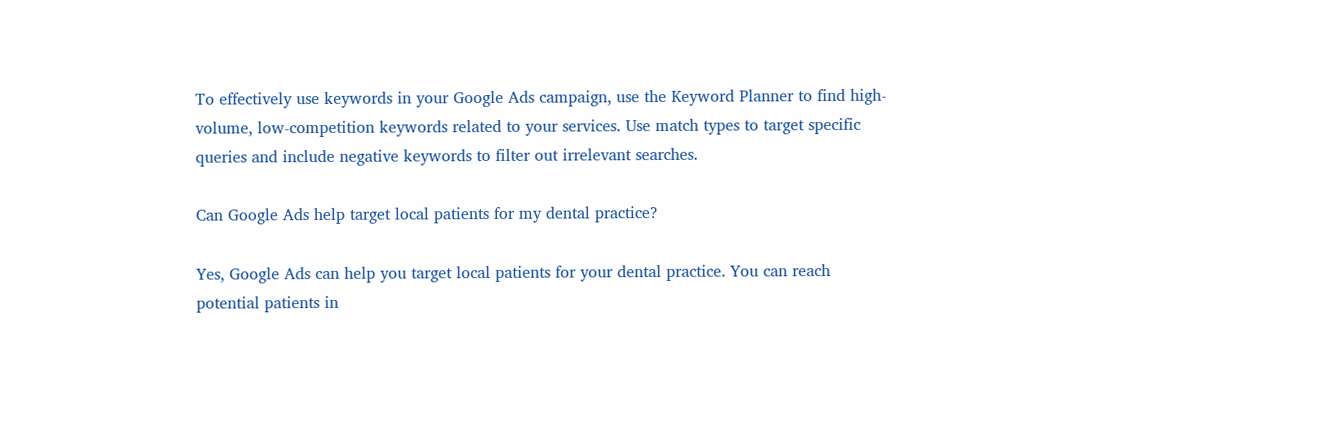To effectively use keywords in your Google Ads campaign, use the Keyword Planner to find high-volume, low-competition keywords related to your services. Use match types to target specific queries and include negative keywords to filter out irrelevant searches.

Can Google Ads help target local patients for my dental practice?

Yes, Google Ads can help you target local patients for your dental practice. You can reach potential patients in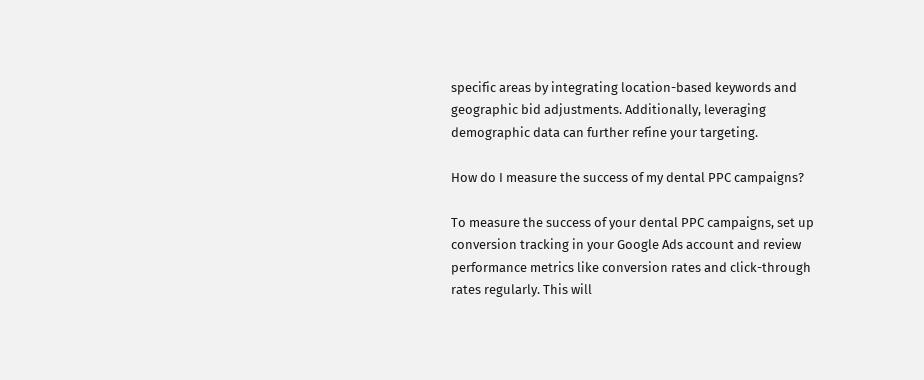specific areas by integrating location-based keywords and geographic bid adjustments. Additionally, leveraging demographic data can further refine your targeting.

How do I measure the success of my dental PPC campaigns?

To measure the success of your dental PPC campaigns, set up conversion tracking in your Google Ads account and review performance metrics like conversion rates and click-through rates regularly. This will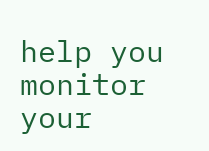help you monitor your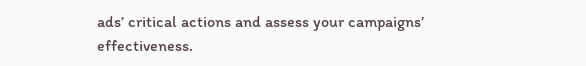ads’ critical actions and assess your campaigns’ effectiveness.